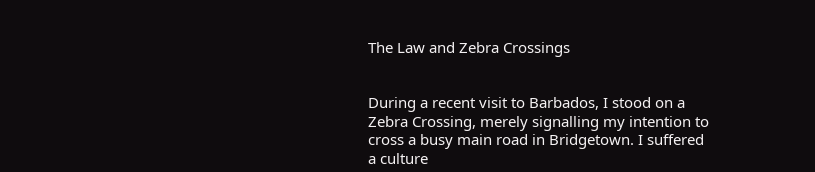The Law and Zebra Crossings


During a recent visit to Barbados, I stood on a Zebra Crossing, merely signalling my intention to cross a busy main road in Bridgetown. I suffered a culture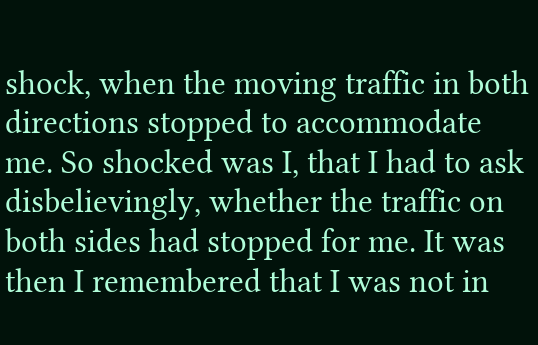shock, when the moving traffic in both directions stopped to accommodate me. So shocked was I, that I had to ask disbelievingly, whether the traffic on both sides had stopped for me. It was then I remembered that I was not in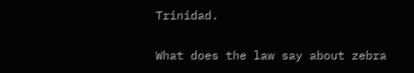Trinidad.

What does the law say about zebra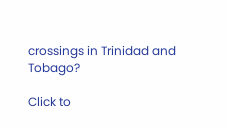crossings in Trinidad and Tobago?

Click to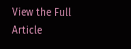View the Full Article